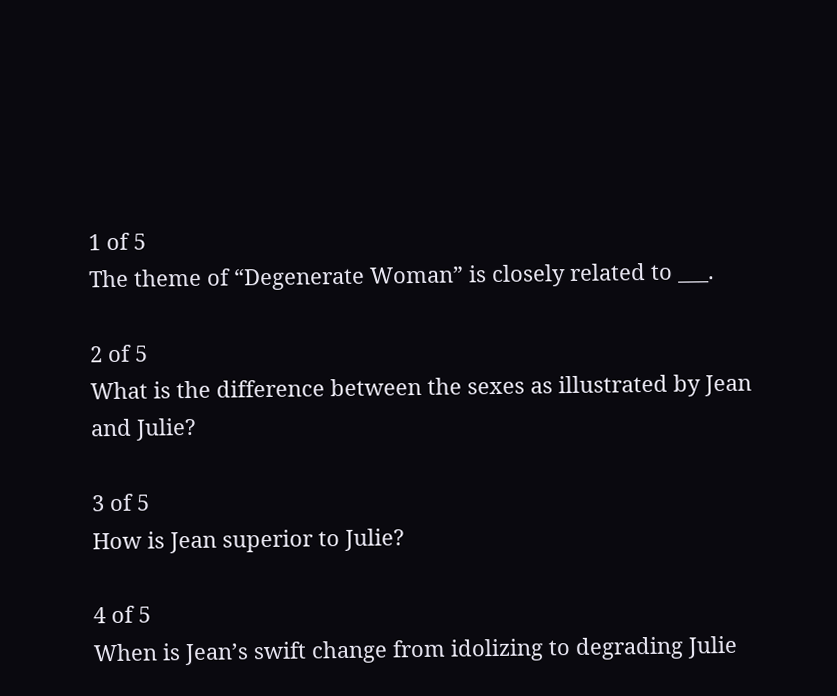1 of 5
The theme of “Degenerate Woman” is closely related to ___.

2 of 5
What is the difference between the sexes as illustrated by Jean and Julie?

3 of 5
How is Jean superior to Julie?

4 of 5
When is Jean’s swift change from idolizing to degrading Julie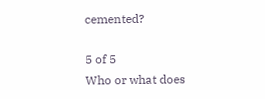cemented?

5 of 5
Who or what does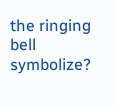the ringing bell symbolize?